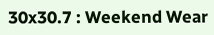30x30.7 : Weekend Wear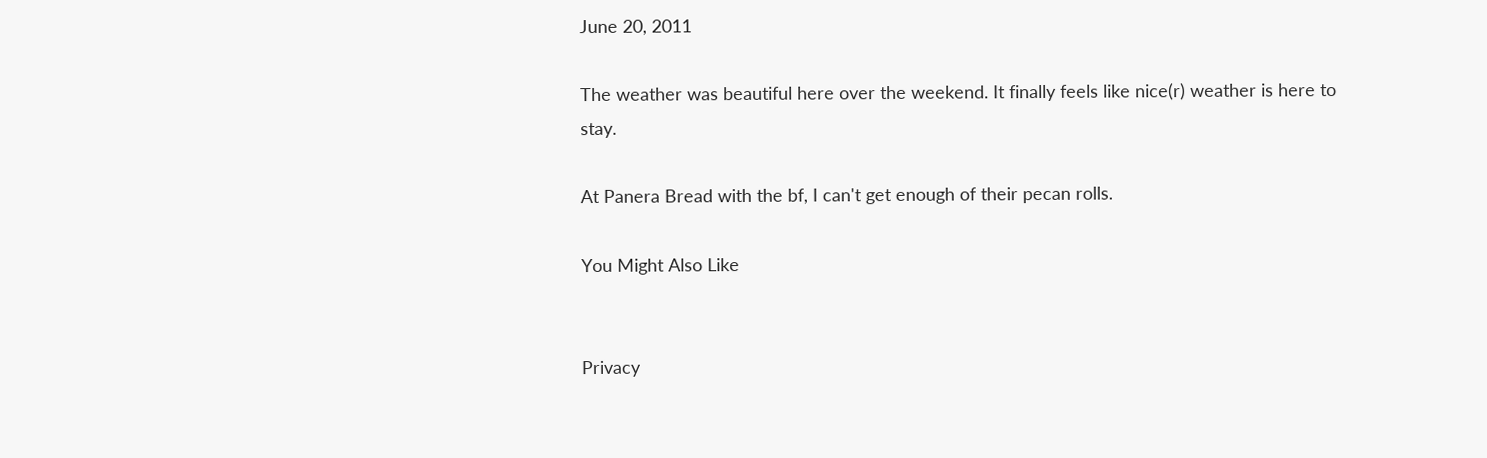June 20, 2011

The weather was beautiful here over the weekend. It finally feels like nice(r) weather is here to stay.

At Panera Bread with the bf, I can't get enough of their pecan rolls.

You Might Also Like


Privacy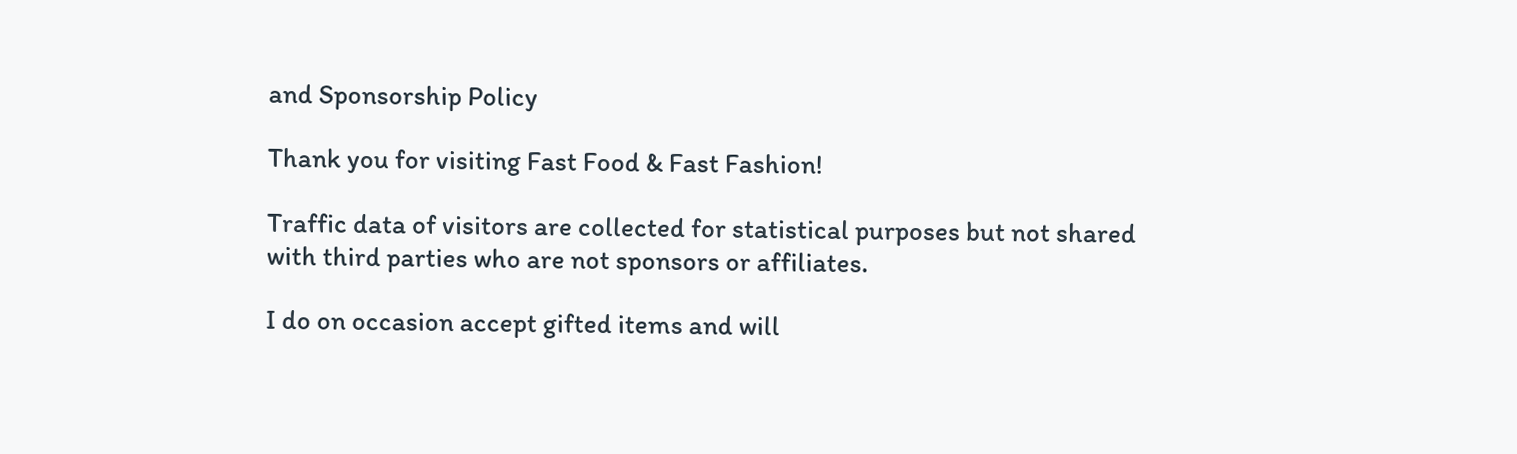and Sponsorship Policy

Thank you for visiting Fast Food & Fast Fashion!

Traffic data of visitors are collected for statistical purposes but not shared with third parties who are not sponsors or affiliates.

I do on occasion accept gifted items and will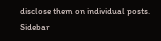disclose them on individual posts. Sidebar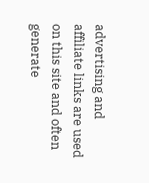advertising and affiliate links are used on this site and often generate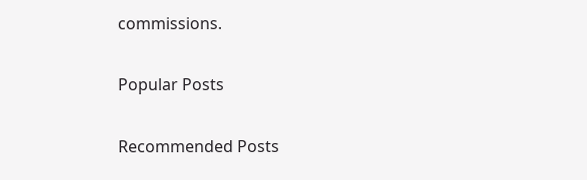commissions.

Popular Posts

Recommended Posts